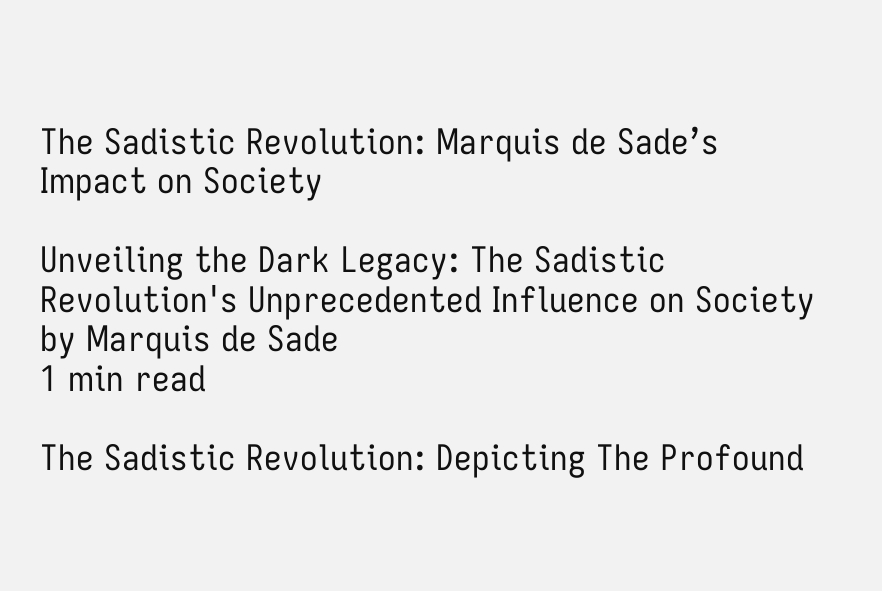The Sadistic Revolution: Marquis de Sade’s Impact on Society

Unveiling the Dark Legacy: The Sadistic Revolution's Unprecedented Influence on Society by Marquis de Sade
1 min read

The Sadistic Revolution: Depicting The Profound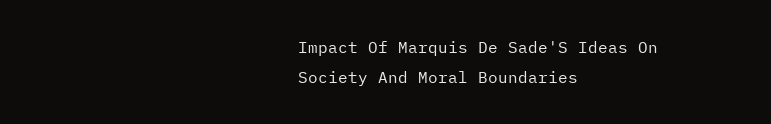Impact Of Marquis De Sade'S Ideas On Society And Moral Boundaries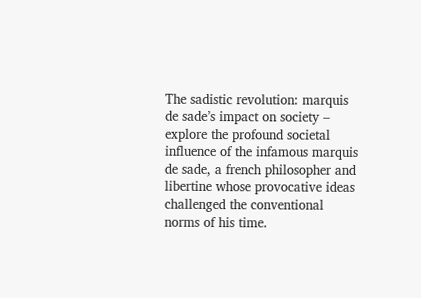The sadistic revolution: marquis de sade’s impact on society – explore the profound societal influence of the infamous marquis de sade, a french philosopher and libertine whose provocative ideas challenged the conventional norms of his time.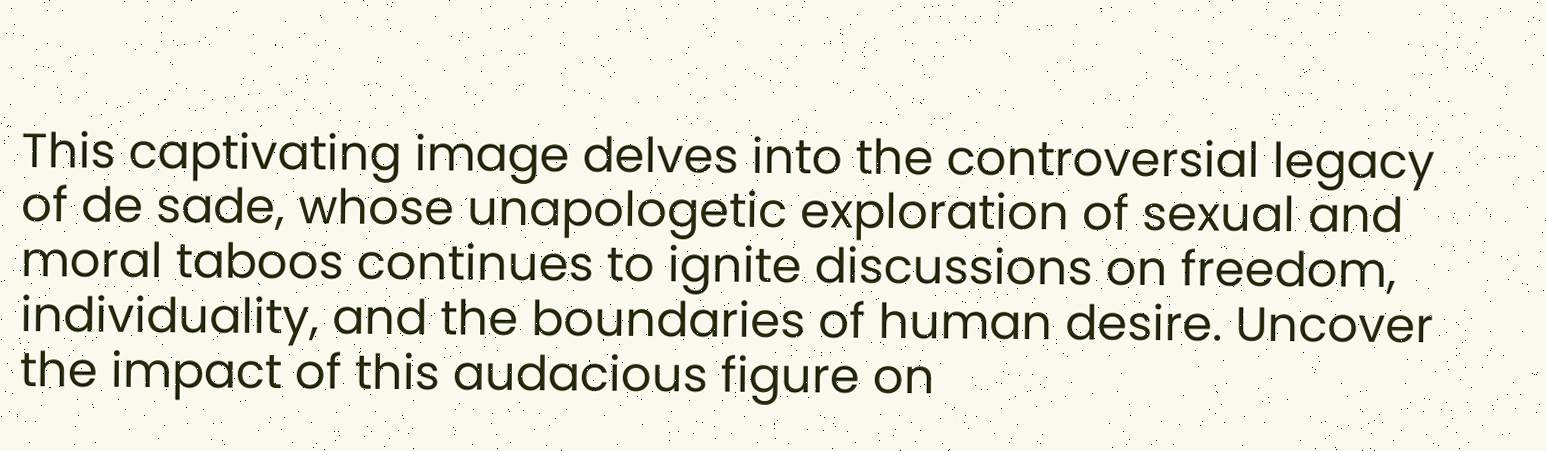This captivating image delves into the controversial legacy of de sade, whose unapologetic exploration of sexual and moral taboos continues to ignite discussions on freedom, individuality, and the boundaries of human desire. Uncover the impact of this audacious figure on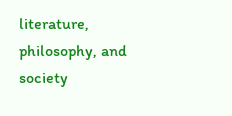literature, philosophy, and society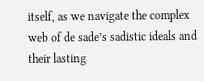itself, as we navigate the complex web of de sade’s sadistic ideals and their lasting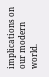implications on our modern world.